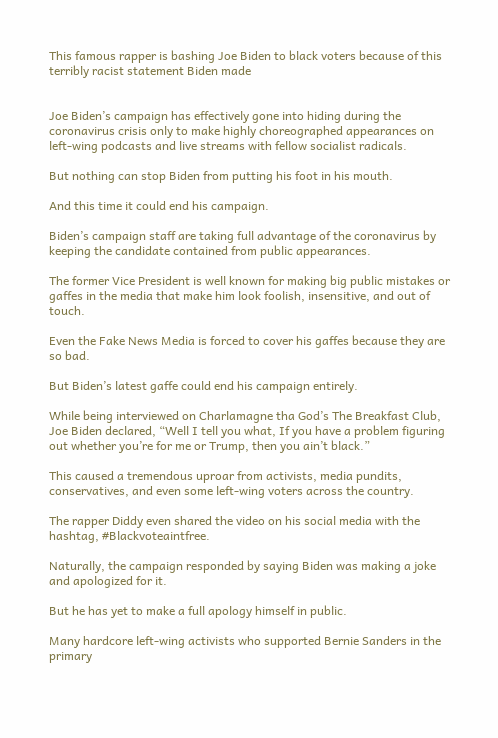This famous rapper is bashing Joe Biden to black voters because of this terribly racist statement Biden made


Joe Biden’s campaign has effectively gone into hiding during the coronavirus crisis only to make highly choreographed appearances on left-wing podcasts and live streams with fellow socialist radicals.

But nothing can stop Biden from putting his foot in his mouth.

And this time it could end his campaign.

Biden’s campaign staff are taking full advantage of the coronavirus by keeping the candidate contained from public appearances.

The former Vice President is well known for making big public mistakes or gaffes in the media that make him look foolish, insensitive, and out of touch.

Even the Fake News Media is forced to cover his gaffes because they are so bad.

But Biden’s latest gaffe could end his campaign entirely.

While being interviewed on Charlamagne tha God’s The Breakfast Club, Joe Biden declared, “Well I tell you what, If you have a problem figuring out whether you’re for me or Trump, then you ain’t black.”

This caused a tremendous uproar from activists, media pundits, conservatives, and even some left-wing voters across the country.

The rapper Diddy even shared the video on his social media with the hashtag, #Blackvoteaintfree.

Naturally, the campaign responded by saying Biden was making a joke and apologized for it.

But he has yet to make a full apology himself in public.

Many hardcore left-wing activists who supported Bernie Sanders in the primary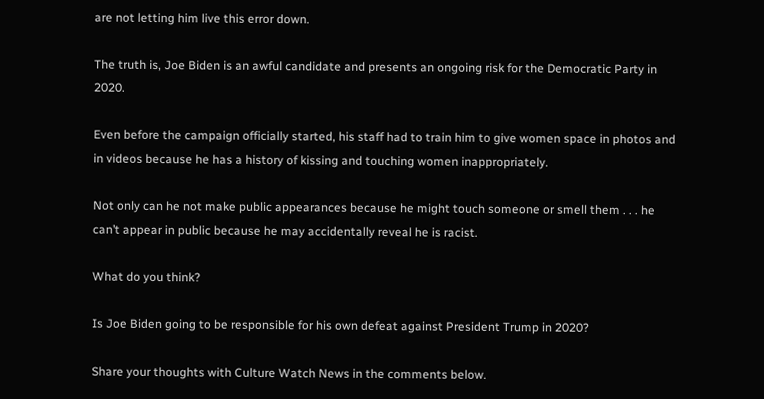are not letting him live this error down.

The truth is, Joe Biden is an awful candidate and presents an ongoing risk for the Democratic Party in 2020.

Even before the campaign officially started, his staff had to train him to give women space in photos and in videos because he has a history of kissing and touching women inappropriately.

Not only can he not make public appearances because he might touch someone or smell them . . . he can’t appear in public because he may accidentally reveal he is racist.

What do you think?

Is Joe Biden going to be responsible for his own defeat against President Trump in 2020?

Share your thoughts with Culture Watch News in the comments below.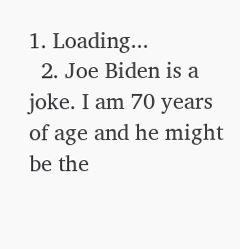1. Loading...
  2. Joe Biden is a joke. I am 70 years of age and he might be the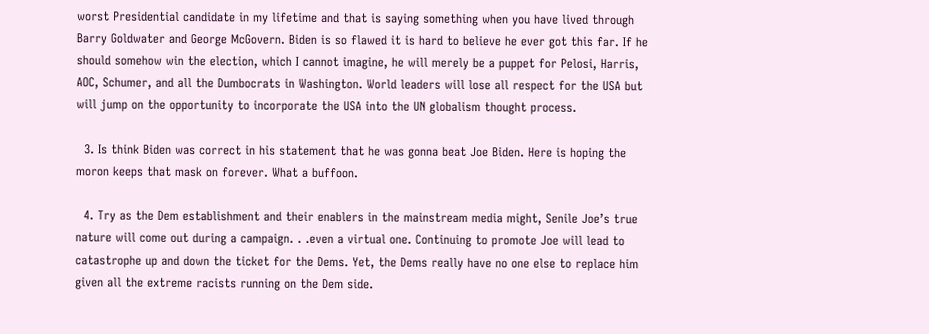worst Presidential candidate in my lifetime and that is saying something when you have lived through Barry Goldwater and George McGovern. Biden is so flawed it is hard to believe he ever got this far. If he should somehow win the election, which I cannot imagine, he will merely be a puppet for Pelosi, Harris, AOC, Schumer, and all the Dumbocrats in Washington. World leaders will lose all respect for the USA but will jump on the opportunity to incorporate the USA into the UN globalism thought process.

  3. Is think Biden was correct in his statement that he was gonna beat Joe Biden. Here is hoping the moron keeps that mask on forever. What a buffoon.

  4. Try as the Dem establishment and their enablers in the mainstream media might, Senile Joe’s true nature will come out during a campaign. . .even a virtual one. Continuing to promote Joe will lead to catastrophe up and down the ticket for the Dems. Yet, the Dems really have no one else to replace him given all the extreme racists running on the Dem side.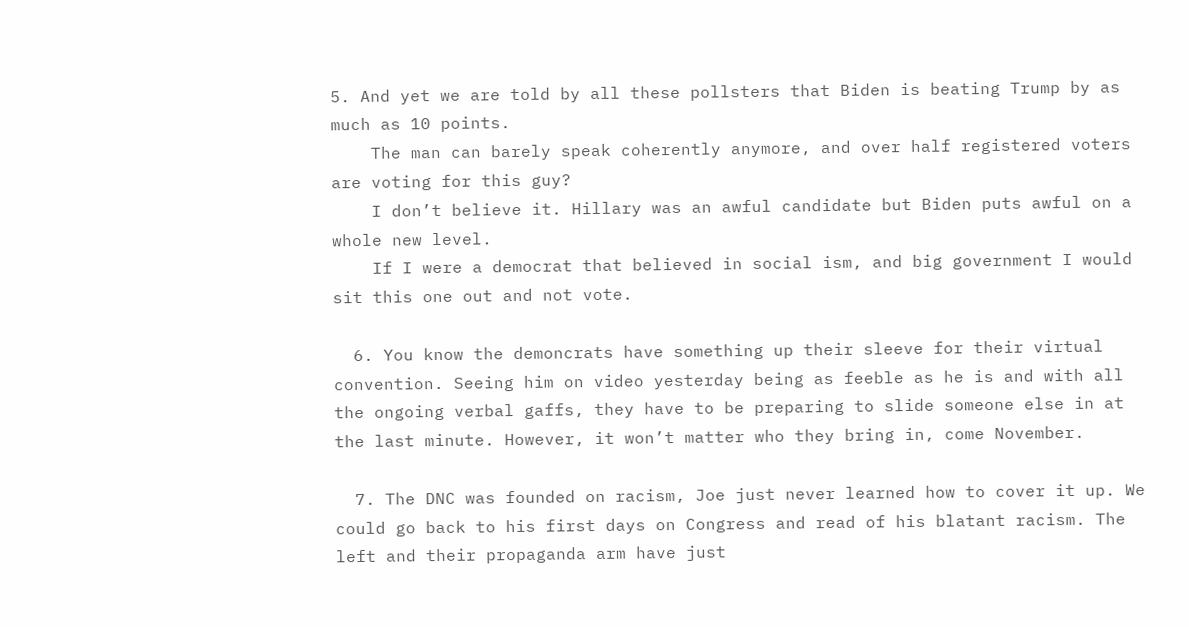5. And yet we are told by all these pollsters that Biden is beating Trump by as much as 10 points.
    The man can barely speak coherently anymore, and over half registered voters are voting for this guy?
    I don’t believe it. Hillary was an awful candidate but Biden puts awful on a whole new level.
    If I were a democrat that believed in social ism, and big government I would sit this one out and not vote.

  6. You know the demoncrats have something up their sleeve for their virtual convention. Seeing him on video yesterday being as feeble as he is and with all the ongoing verbal gaffs, they have to be preparing to slide someone else in at the last minute. However, it won’t matter who they bring in, come November.

  7. The DNC was founded on racism, Joe just never learned how to cover it up. We could go back to his first days on Congress and read of his blatant racism. The left and their propaganda arm have just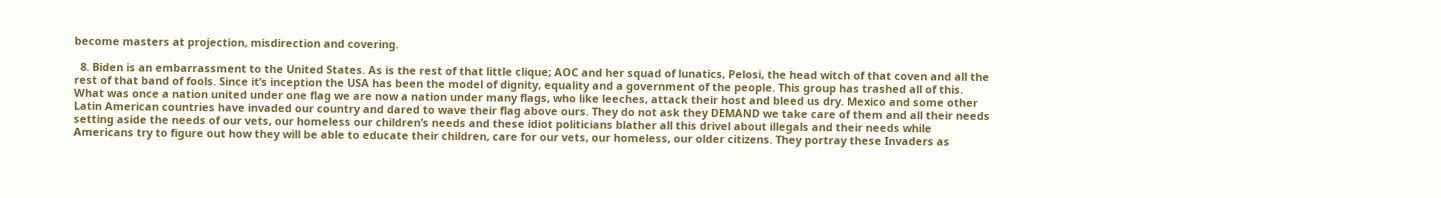become masters at projection, misdirection and covering.

  8. Biden is an embarrassment to the United States. As is the rest of that little clique; AOC and her squad of lunatics, Pelosi, the head witch of that coven and all the rest of that band of fools. Since it’s inception the USA has been the model of dignity, equality and a government of the people. This group has trashed all of this. What was once a nation united under one flag we are now a nation under many flags, who like leeches, attack their host and bleed us dry. Mexico and some other Latin American countries have invaded our country and dared to wave their flag above ours. They do not ask they DEMAND we take care of them and all their needs setting aside the needs of our vets, our homeless our children’s needs and these idiot politicians blather all this drivel about illegals and their needs while Americans try to figure out how they will be able to educate their children, care for our vets, our homeless, our older citizens. They portray these Invaders as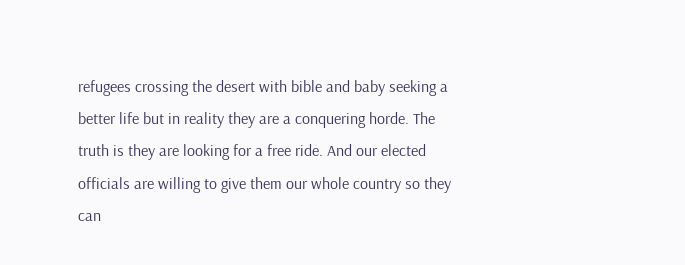refugees crossing the desert with bible and baby seeking a better life but in reality they are a conquering horde. The truth is they are looking for a free ride. And our elected officials are willing to give them our whole country so they can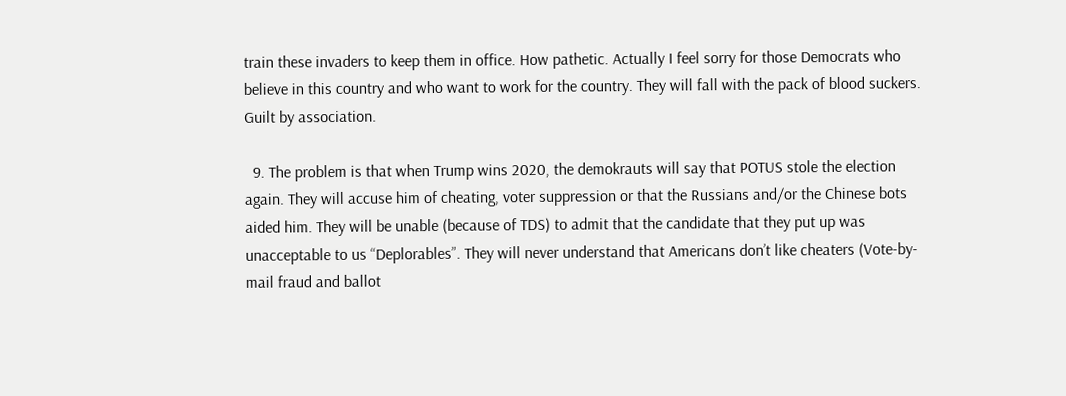train these invaders to keep them in office. How pathetic. Actually I feel sorry for those Democrats who believe in this country and who want to work for the country. They will fall with the pack of blood suckers. Guilt by association.

  9. The problem is that when Trump wins 2020, the demokrauts will say that POTUS stole the election again. They will accuse him of cheating, voter suppression or that the Russians and/or the Chinese bots aided him. They will be unable (because of TDS) to admit that the candidate that they put up was unacceptable to us “Deplorables”. They will never understand that Americans don’t like cheaters (Vote-by-mail fraud and ballot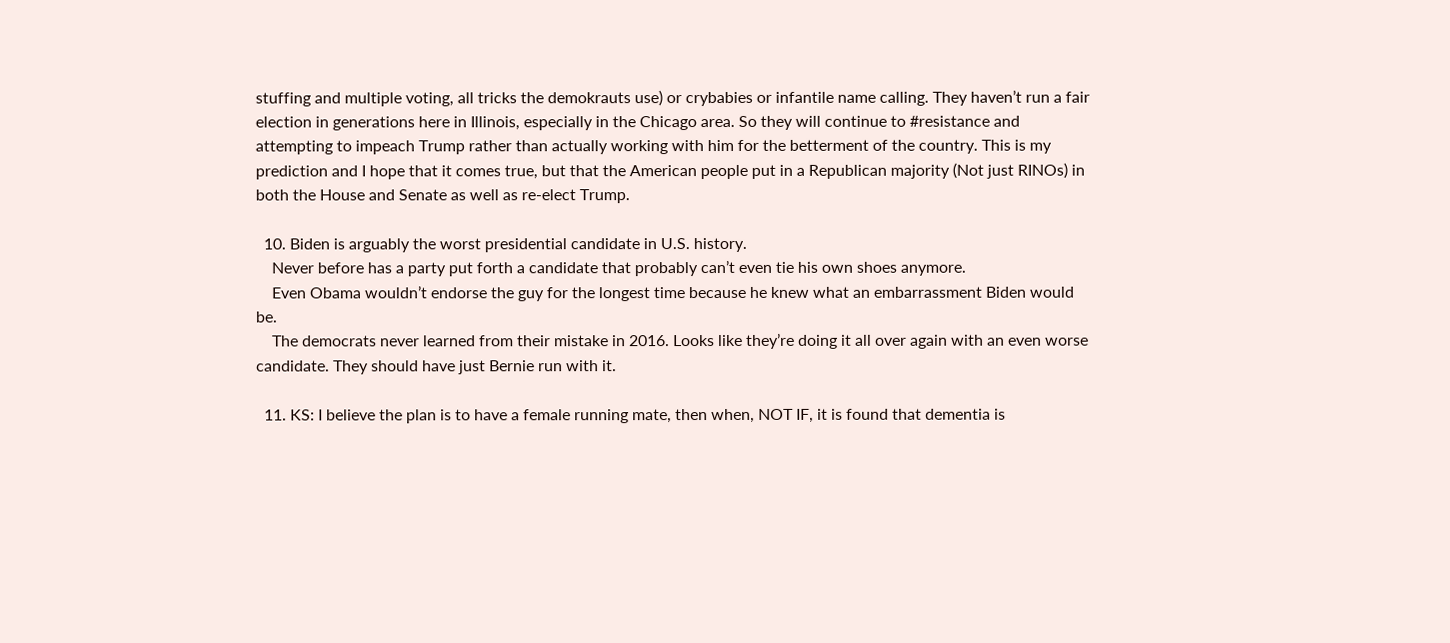stuffing and multiple voting, all tricks the demokrauts use) or crybabies or infantile name calling. They haven’t run a fair election in generations here in Illinois, especially in the Chicago area. So they will continue to #resistance and attempting to impeach Trump rather than actually working with him for the betterment of the country. This is my prediction and I hope that it comes true, but that the American people put in a Republican majority (Not just RINOs) in both the House and Senate as well as re-elect Trump.

  10. Biden is arguably the worst presidential candidate in U.S. history.
    Never before has a party put forth a candidate that probably can’t even tie his own shoes anymore.
    Even Obama wouldn’t endorse the guy for the longest time because he knew what an embarrassment Biden would be.
    The democrats never learned from their mistake in 2016. Looks like they’re doing it all over again with an even worse candidate. They should have just Bernie run with it.

  11. KS: I believe the plan is to have a female running mate, then when, NOT IF, it is found that dementia is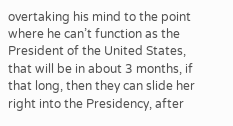overtaking his mind to the point where he can’t function as the President of the United States, that will be in about 3 months, if that long, then they can slide her right into the Presidency, after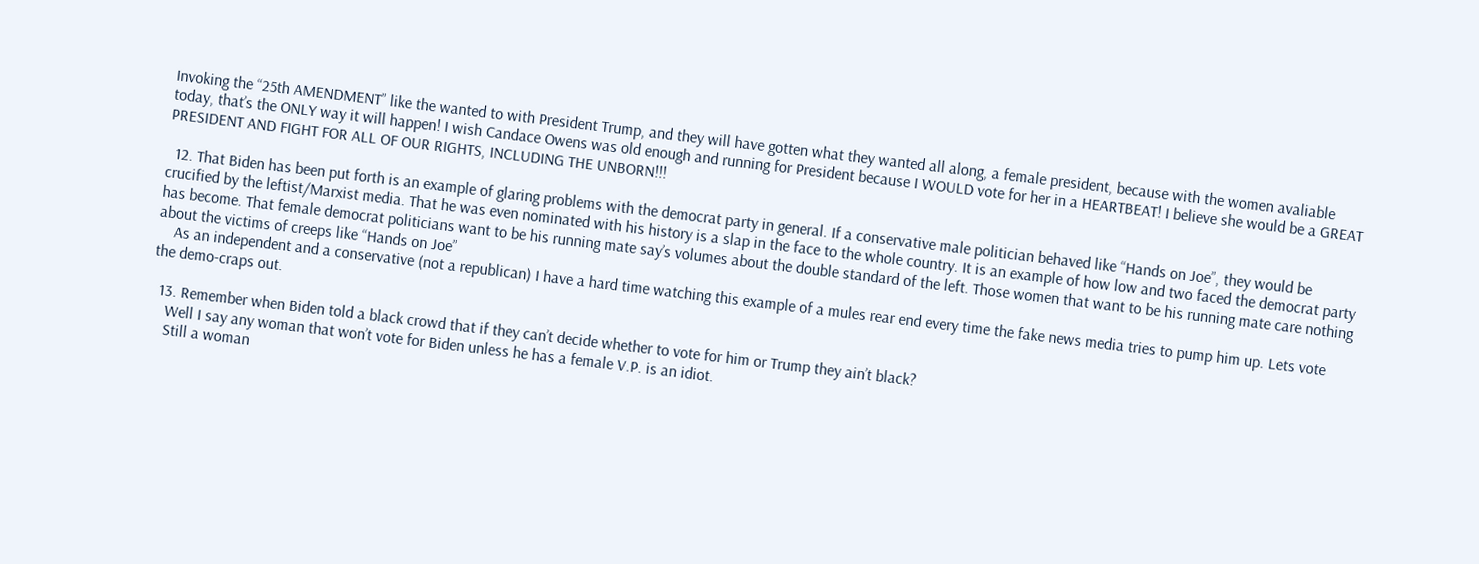Invoking the “25th AMENDMENT” like the wanted to with President Trump, and they will have gotten what they wanted all along, a female president, because with the women avaliable today, that’s the ONLY way it will happen! I wish Candace Owens was old enough and running for President because I WOULD vote for her in a HEARTBEAT! I believe she would be a GREAT PRESIDENT AND FIGHT FOR ALL OF OUR RIGHTS, INCLUDING THE UNBORN!!!

  12. That Biden has been put forth is an example of glaring problems with the democrat party in general. If a conservative male politician behaved like “Hands on Joe”, they would be crucified by the leftist/Marxist media. That he was even nominated with his history is a slap in the face to the whole country. It is an example of how low and two faced the democrat party has become. That female democrat politicians want to be his running mate say’s volumes about the double standard of the left. Those women that want to be his running mate care nothing about the victims of creeps like “Hands on Joe”
    As an independent and a conservative (not a republican) I have a hard time watching this example of a mules rear end every time the fake news media tries to pump him up. Lets vote the demo-craps out.

  13. Remember when Biden told a black crowd that if they can’t decide whether to vote for him or Trump they ain’t black?
    Well I say any woman that won’t vote for Biden unless he has a female V.P. is an idiot.
    Still a woman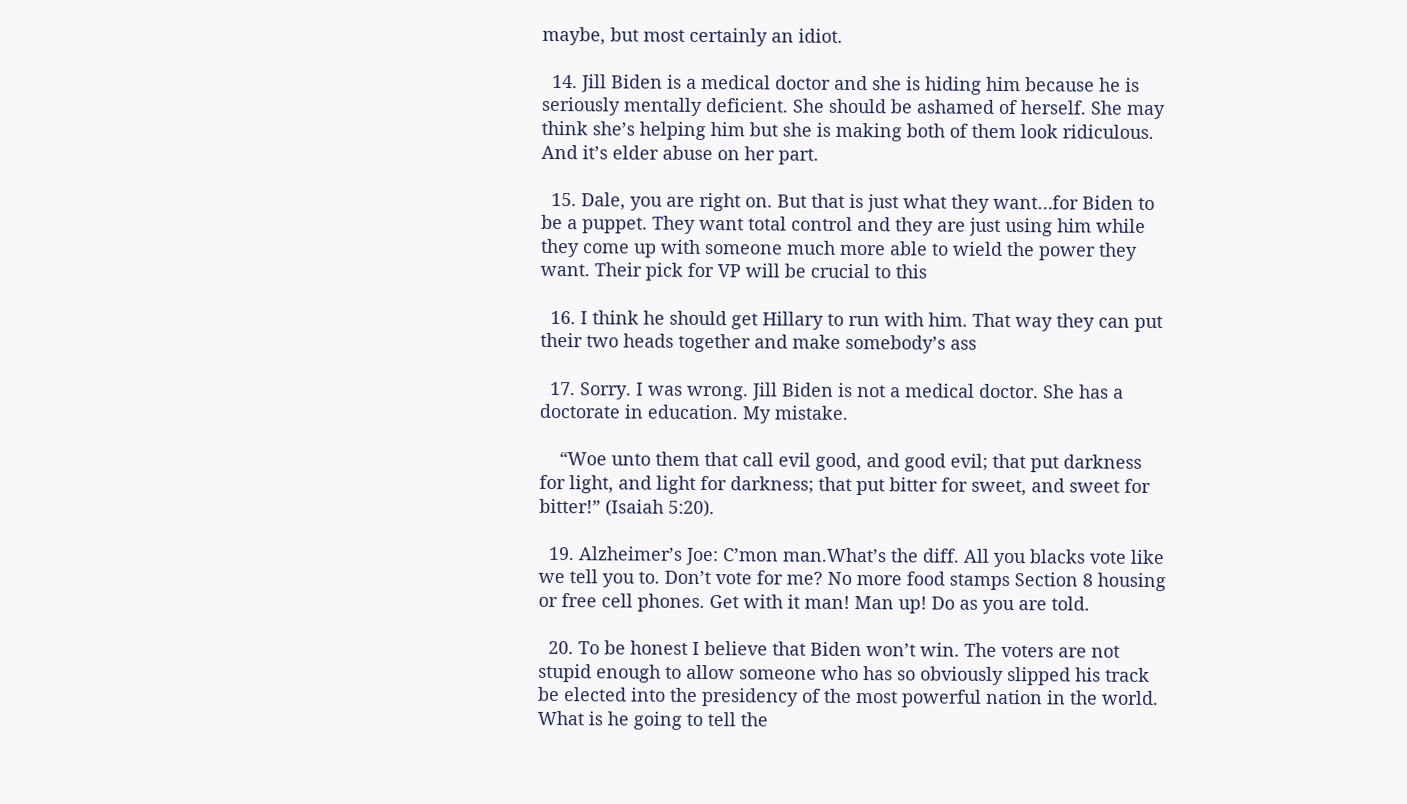maybe, but most certainly an idiot.

  14. Jill Biden is a medical doctor and she is hiding him because he is seriously mentally deficient. She should be ashamed of herself. She may think she’s helping him but she is making both of them look ridiculous. And it’s elder abuse on her part.

  15. Dale, you are right on. But that is just what they want…for Biden to be a puppet. They want total control and they are just using him while they come up with someone much more able to wield the power they want. Their pick for VP will be crucial to this

  16. I think he should get Hillary to run with him. That way they can put their two heads together and make somebody’s ass

  17. Sorry. I was wrong. Jill Biden is not a medical doctor. She has a doctorate in education. My mistake.

    “Woe unto them that call evil good, and good evil; that put darkness for light, and light for darkness; that put bitter for sweet, and sweet for bitter!” (Isaiah 5:20).

  19. Alzheimer’s Joe: C’mon man.What’s the diff. All you blacks vote like we tell you to. Don’t vote for me? No more food stamps Section 8 housing or free cell phones. Get with it man! Man up! Do as you are told.

  20. To be honest I believe that Biden won’t win. The voters are not stupid enough to allow someone who has so obviously slipped his track be elected into the presidency of the most powerful nation in the world. What is he going to tell the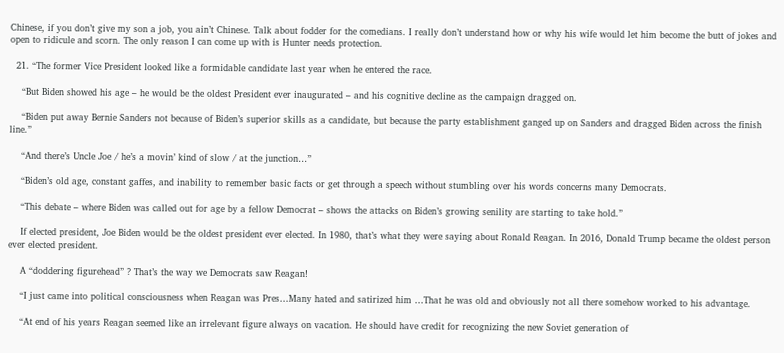Chinese, if you don’t give my son a job, you ain’t Chinese. Talk about fodder for the comedians. I really don’t understand how or why his wife would let him become the butt of jokes and open to ridicule and scorn. The only reason I can come up with is Hunter needs protection.

  21. “The former Vice President looked like a formidable candidate last year when he entered the race.

    “But Biden showed his age – he would be the oldest President ever inaugurated – and his cognitive decline as the campaign dragged on.

    “Biden put away Bernie Sanders not because of Biden’s superior skills as a candidate, but because the party establishment ganged up on Sanders and dragged Biden across the finish line.”

    “And there’s Uncle Joe / he’s a movin’ kind of slow / at the junction…”

    “Biden’s old age, constant gaffes, and inability to remember basic facts or get through a speech without stumbling over his words concerns many Democrats.

    “This debate – where Biden was called out for age by a fellow Democrat – shows the attacks on Biden’s growing senility are starting to take hold.”

    If elected president, Joe Biden would be the oldest president ever elected. In 1980, that’s what they were saying about Ronald Reagan. In 2016, Donald Trump became the oldest person ever elected president.

    A “doddering figurehead” ? That’s the way we Democrats saw Reagan!

    “I just came into political consciousness when Reagan was Pres…Many hated and satirized him …That he was old and obviously not all there somehow worked to his advantage.

    “At end of his years Reagan seemed like an irrelevant figure always on vacation. He should have credit for recognizing the new Soviet generation of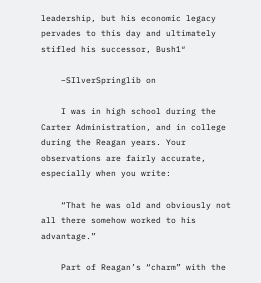leadership, but his economic legacy pervades to this day and ultimately stifled his successor, Bush1″

    –SIlverSpringlib on

    I was in high school during the Carter Administration, and in college during the Reagan years. Your observations are fairly accurate, especially when you write:

    “That he was old and obviously not all there somehow worked to his advantage.”

    Part of Reagan’s “charm” with the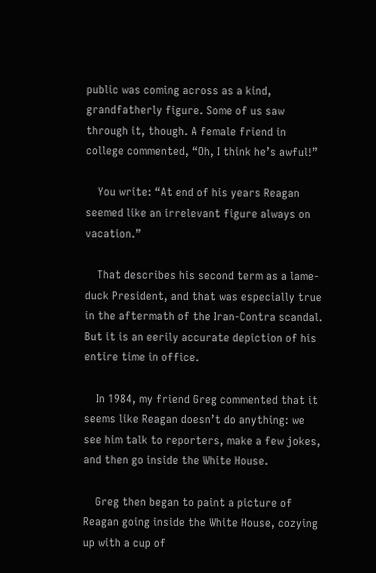public was coming across as a kind, grandfatherly figure. Some of us saw through it, though. A female friend in college commented, “Oh, I think he’s awful!”

    You write: “At end of his years Reagan seemed like an irrelevant figure always on vacation.”

    That describes his second term as a lame-duck President, and that was especially true in the aftermath of the Iran-Contra scandal. But it is an eerily accurate depiction of his entire time in office.

    In 1984, my friend Greg commented that it seems like Reagan doesn’t do anything: we see him talk to reporters, make a few jokes, and then go inside the White House.

    Greg then began to paint a picture of Reagan going inside the White House, cozying up with a cup of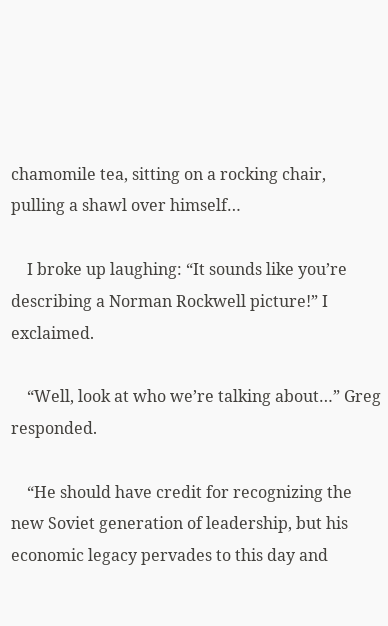chamomile tea, sitting on a rocking chair, pulling a shawl over himself…

    I broke up laughing: “It sounds like you’re describing a Norman Rockwell picture!” I exclaimed.

    “Well, look at who we’re talking about…” Greg responded.

    “He should have credit for recognizing the new Soviet generation of leadership, but his economic legacy pervades to this day and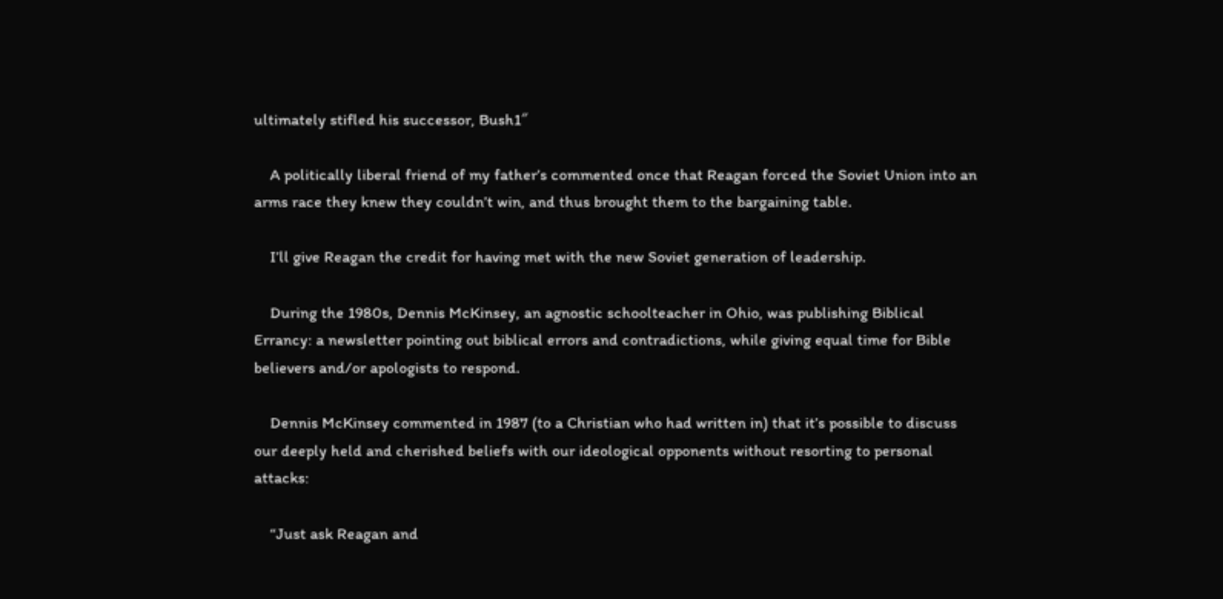ultimately stifled his successor, Bush1″

    A politically liberal friend of my father’s commented once that Reagan forced the Soviet Union into an arms race they knew they couldn’t win, and thus brought them to the bargaining table.

    I’ll give Reagan the credit for having met with the new Soviet generation of leadership.

    During the 1980s, Dennis McKinsey, an agnostic schoolteacher in Ohio, was publishing Biblical Errancy: a newsletter pointing out biblical errors and contradictions, while giving equal time for Bible believers and/or apologists to respond.

    Dennis McKinsey commented in 1987 (to a Christian who had written in) that it’s possible to discuss our deeply held and cherished beliefs with our ideological opponents without resorting to personal attacks:

    “Just ask Reagan and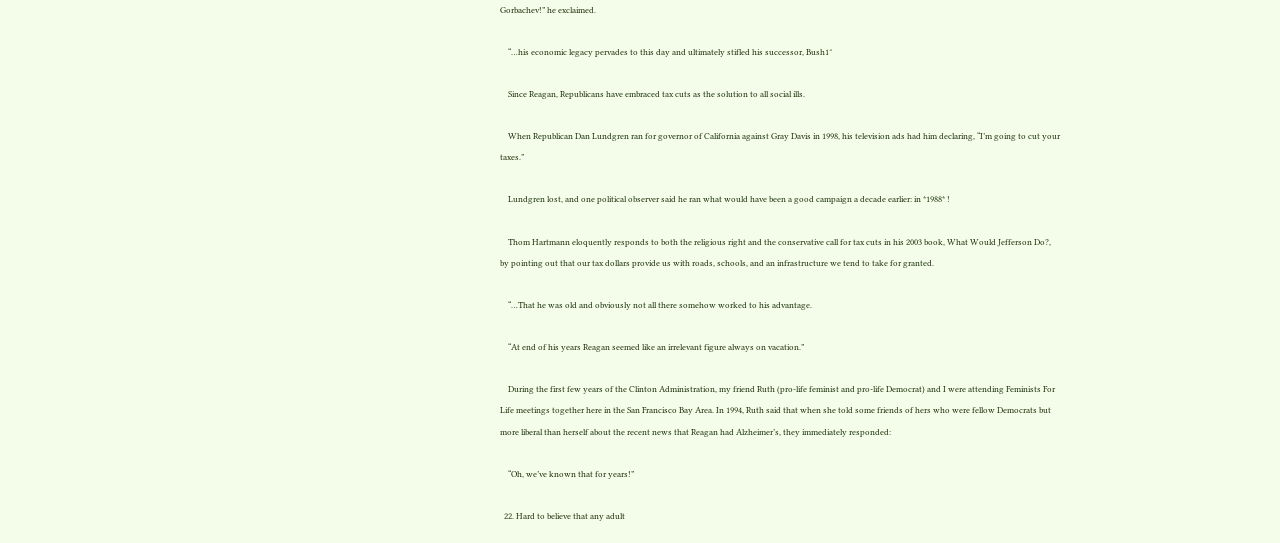Gorbachev!” he exclaimed.

    “…his economic legacy pervades to this day and ultimately stifled his successor, Bush1″

    Since Reagan, Republicans have embraced tax cuts as the solution to all social ills.

    When Republican Dan Lundgren ran for governor of California against Gray Davis in 1998, his television ads had him declaring, “I’m going to cut your taxes.”

    Lundgren lost, and one political observer said he ran what would have been a good campaign a decade earlier: in *1988* !

    Thom Hartmann eloquently responds to both the religious right and the conservative call for tax cuts in his 2003 book, What Would Jefferson Do?, by pointing out that our tax dollars provide us with roads, schools, and an infrastructure we tend to take for granted.

    “…That he was old and obviously not all there somehow worked to his advantage.

    “At end of his years Reagan seemed like an irrelevant figure always on vacation.”

    During the first few years of the Clinton Administration, my friend Ruth (pro-life feminist and pro-life Democrat) and I were attending Feminists For Life meetings together here in the San Francisco Bay Area. In 1994, Ruth said that when she told some friends of hers who were fellow Democrats but more liberal than herself about the recent news that Reagan had Alzheimer’s, they immediately responded:

    “Oh, we’ve known that for years!”

  22. Hard to believe that any adult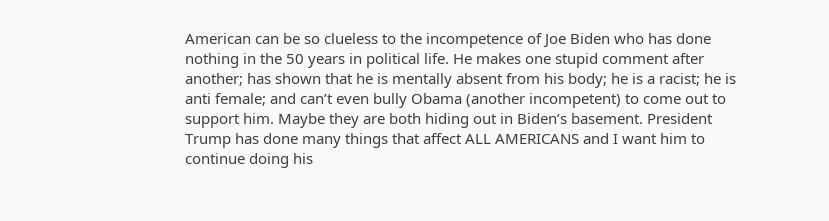American can be so clueless to the incompetence of Joe Biden who has done nothing in the 50 years in political life. He makes one stupid comment after another; has shown that he is mentally absent from his body; he is a racist; he is anti female; and can’t even bully Obama (another incompetent) to come out to support him. Maybe they are both hiding out in Biden’s basement. President Trump has done many things that affect ALL AMERICANS and I want him to continue doing his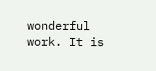wonderful work. It is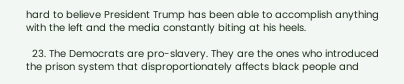hard to believe President Trump has been able to accomplish anything with the left and the media constantly biting at his heels.

  23. The Democrats are pro-slavery. They are the ones who introduced the prison system that disproportionately affects black people and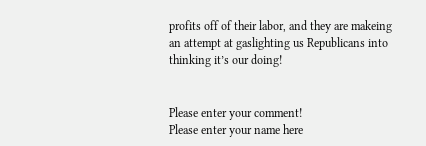profits off of their labor, and they are makeing an attempt at gaslighting us Republicans into thinking it’s our doing!


Please enter your comment!
Please enter your name here